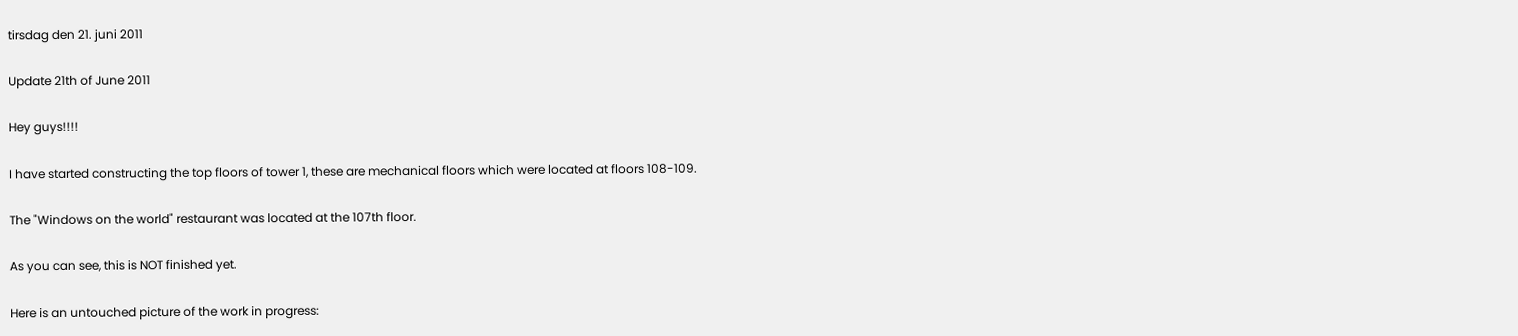tirsdag den 21. juni 2011

Update 21th of June 2011

Hey guys!!!!

I have started constructing the top floors of tower 1, these are mechanical floors which were located at floors 108-109.

The "Windows on the world" restaurant was located at the 107th floor.

As you can see, this is NOT finished yet.

Here is an untouched picture of the work in progress: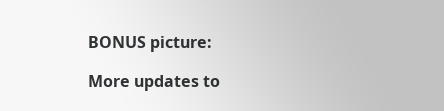BONUS picture:

More updates to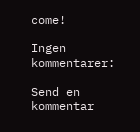come!

Ingen kommentarer:

Send en kommentar